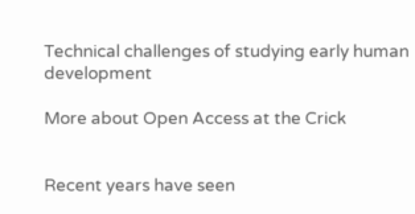Technical challenges of studying early human development

More about Open Access at the Crick


Recent years have seen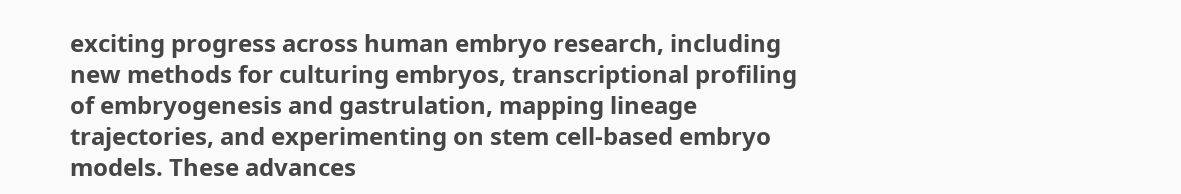exciting progress across human embryo research, including new methods for culturing embryos, transcriptional profiling of embryogenesis and gastrulation, mapping lineage trajectories, and experimenting on stem cell-based embryo models. These advances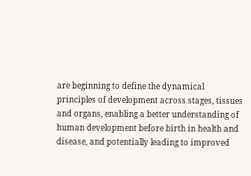are beginning to define the dynamical principles of development across stages, tissues and organs, enabling a better understanding of human development before birth in health and disease, and potentially leading to improved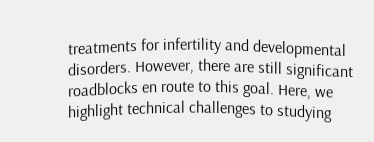treatments for infertility and developmental disorders. However, there are still significant roadblocks en route to this goal. Here, we highlight technical challenges to studying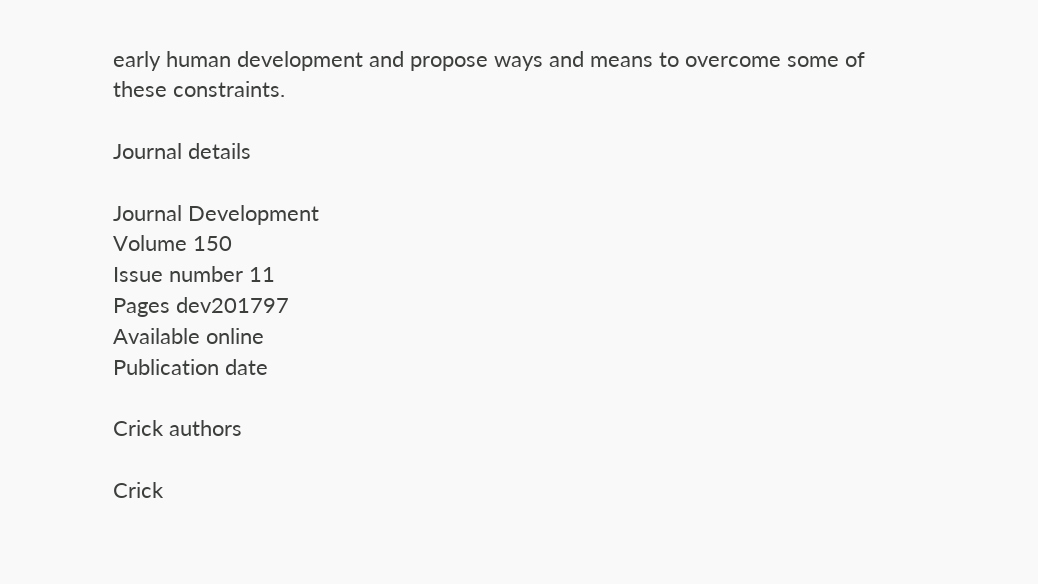early human development and propose ways and means to overcome some of these constraints.

Journal details

Journal Development
Volume 150
Issue number 11
Pages dev201797
Available online
Publication date

Crick authors

Crick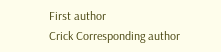First author
Crick Corresponding author